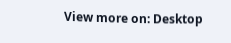View more on: Desktop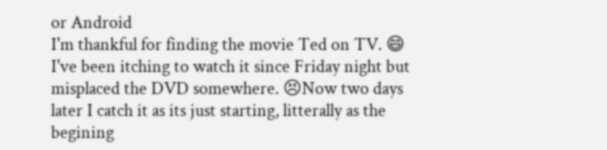or Android
I'm thankful for finding the movie Ted on TV. 😄 I've been itching to watch it since Friday night but misplaced the DVD somewhere. 😣Now two days later I catch it as its just starting, litterally as the begining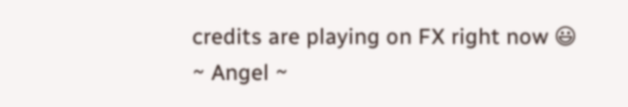credits are playing on FX right now 😃
~ Angel ~